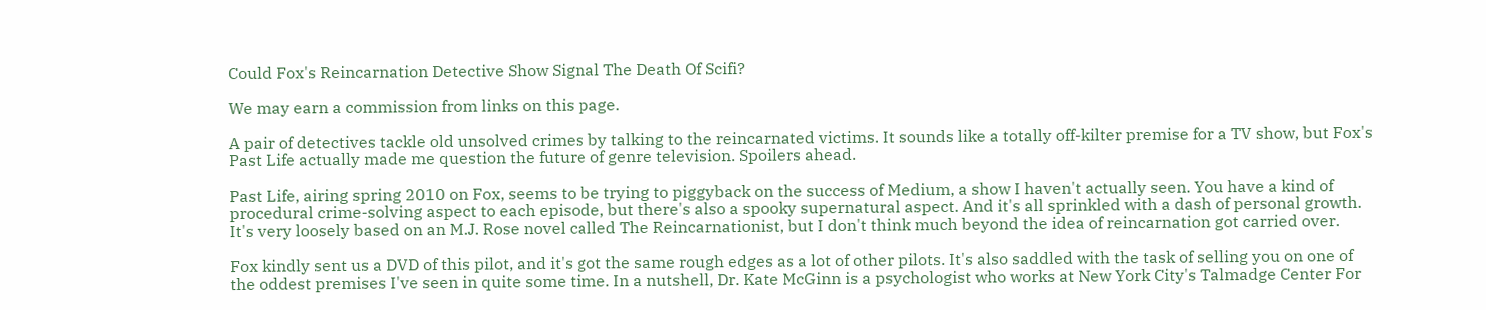Could Fox's Reincarnation Detective Show Signal The Death Of Scifi?

We may earn a commission from links on this page.

A pair of detectives tackle old unsolved crimes by talking to the reincarnated victims. It sounds like a totally off-kilter premise for a TV show, but Fox's Past Life actually made me question the future of genre television. Spoilers ahead.

Past Life, airing spring 2010 on Fox, seems to be trying to piggyback on the success of Medium, a show I haven't actually seen. You have a kind of procedural crime-solving aspect to each episode, but there's also a spooky supernatural aspect. And it's all sprinkled with a dash of personal growth. It's very loosely based on an M.J. Rose novel called The Reincarnationist, but I don't think much beyond the idea of reincarnation got carried over.

Fox kindly sent us a DVD of this pilot, and it's got the same rough edges as a lot of other pilots. It's also saddled with the task of selling you on one of the oddest premises I've seen in quite some time. In a nutshell, Dr. Kate McGinn is a psychologist who works at New York City's Talmadge Center For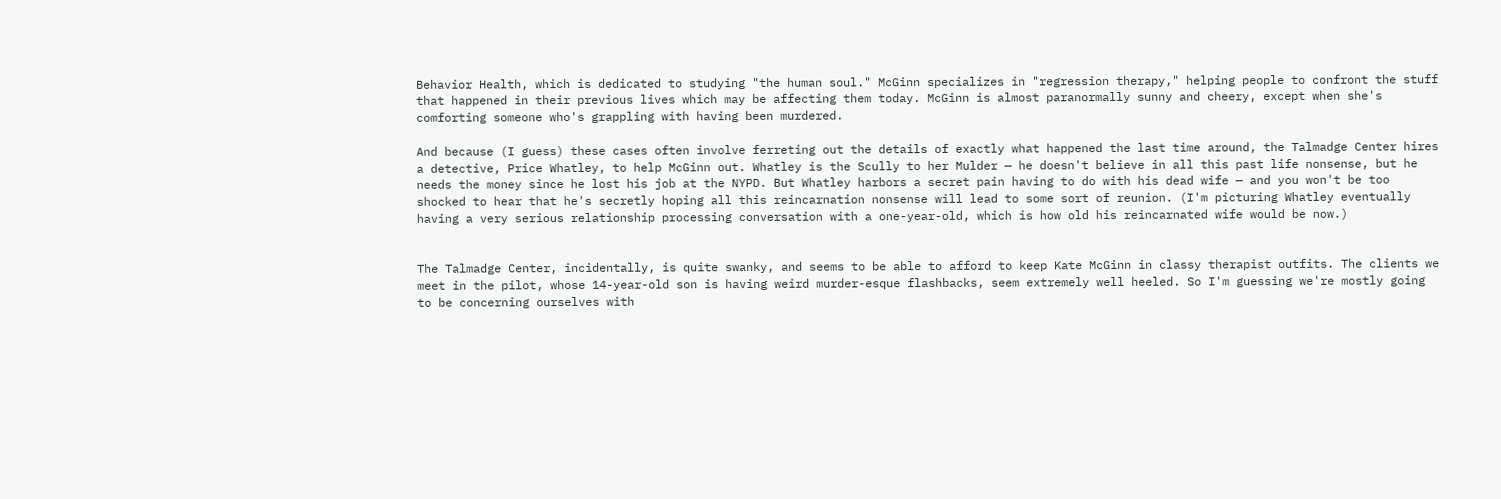Behavior Health, which is dedicated to studying "the human soul." McGinn specializes in "regression therapy," helping people to confront the stuff that happened in their previous lives which may be affecting them today. McGinn is almost paranormally sunny and cheery, except when she's comforting someone who's grappling with having been murdered.

And because (I guess) these cases often involve ferreting out the details of exactly what happened the last time around, the Talmadge Center hires a detective, Price Whatley, to help McGinn out. Whatley is the Scully to her Mulder — he doesn't believe in all this past life nonsense, but he needs the money since he lost his job at the NYPD. But Whatley harbors a secret pain having to do with his dead wife — and you won't be too shocked to hear that he's secretly hoping all this reincarnation nonsense will lead to some sort of reunion. (I'm picturing Whatley eventually having a very serious relationship processing conversation with a one-year-old, which is how old his reincarnated wife would be now.)


The Talmadge Center, incidentally, is quite swanky, and seems to be able to afford to keep Kate McGinn in classy therapist outfits. The clients we meet in the pilot, whose 14-year-old son is having weird murder-esque flashbacks, seem extremely well heeled. So I'm guessing we're mostly going to be concerning ourselves with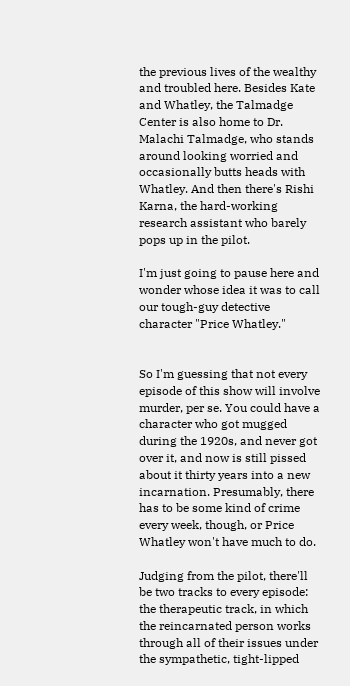the previous lives of the wealthy and troubled here. Besides Kate and Whatley, the Talmadge Center is also home to Dr. Malachi Talmadge, who stands around looking worried and occasionally butts heads with Whatley. And then there's Rishi Karna, the hard-working research assistant who barely pops up in the pilot.

I'm just going to pause here and wonder whose idea it was to call our tough-guy detective character "Price Whatley."


So I'm guessing that not every episode of this show will involve murder, per se. You could have a character who got mugged during the 1920s, and never got over it, and now is still pissed about it thirty years into a new incarnation. Presumably, there has to be some kind of crime every week, though, or Price Whatley won't have much to do.

Judging from the pilot, there'll be two tracks to every episode: the therapeutic track, in which the reincarnated person works through all of their issues under the sympathetic, tight-lipped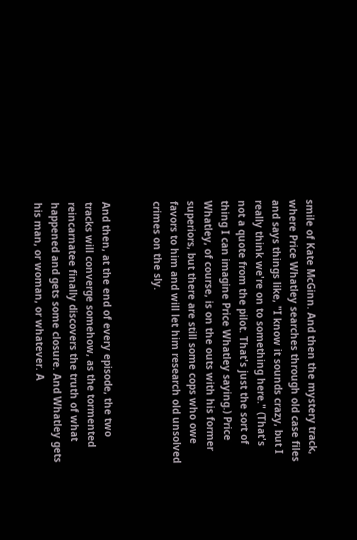smile of Kate McGinn. And then the mystery track, where Price Whatley searches through old case files and says things like, "I know it sounds crazy, but I really think we're on to something here." (That's not a quote from the pilot. That's just the sort of thing I can imagine Price Whatley saying.) Price Whatley, of course, is on the outs with his former superiors, but there are still some cops who owe favors to him and will let him research old unsolved crimes on the sly.


And then, at the end of every episode, the two tracks will converge somehow, as the tormented reincarnatee finally discovers the truth of what happened and gets some closure. And Whatley gets his man, or woman, or whatever. A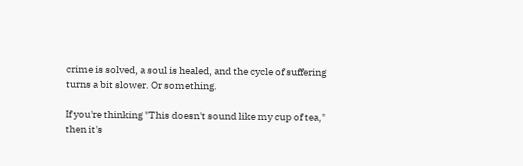crime is solved, a soul is healed, and the cycle of suffering turns a bit slower. Or something.

If you're thinking "This doesn't sound like my cup of tea," then it's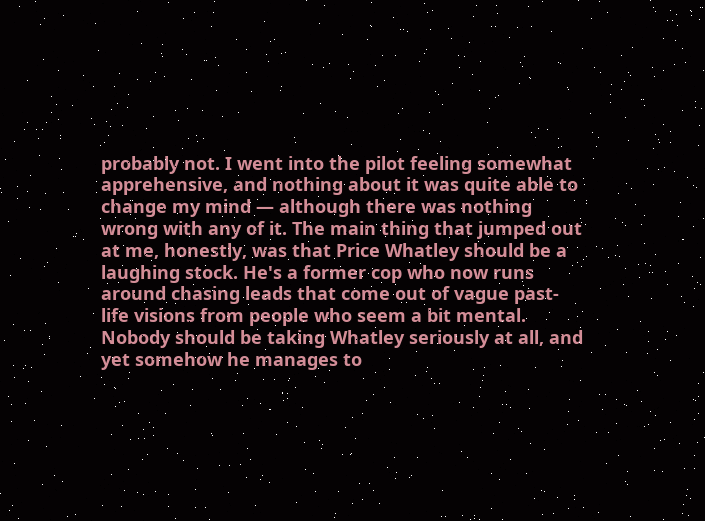probably not. I went into the pilot feeling somewhat apprehensive, and nothing about it was quite able to change my mind — although there was nothing wrong with any of it. The main thing that jumped out at me, honestly, was that Price Whatley should be a laughing stock. He's a former cop who now runs around chasing leads that come out of vague past-life visions from people who seem a bit mental. Nobody should be taking Whatley seriously at all, and yet somehow he manages to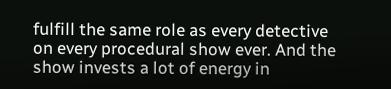fulfill the same role as every detective on every procedural show ever. And the show invests a lot of energy in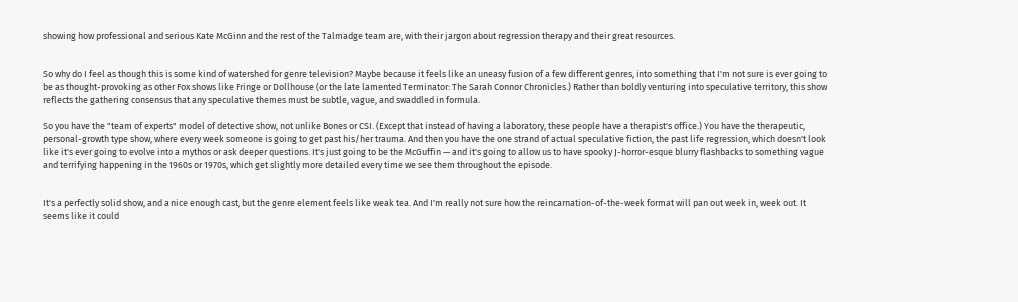showing how professional and serious Kate McGinn and the rest of the Talmadge team are, with their jargon about regression therapy and their great resources.


So why do I feel as though this is some kind of watershed for genre television? Maybe because it feels like an uneasy fusion of a few different genres, into something that I'm not sure is ever going to be as thought-provoking as other Fox shows like Fringe or Dollhouse (or the late lamented Terminator: The Sarah Connor Chronicles.) Rather than boldly venturing into speculative territory, this show reflects the gathering consensus that any speculative themes must be subtle, vague, and swaddled in formula.

So you have the "team of experts" model of detective show, not unlike Bones or CSI. (Except that instead of having a laboratory, these people have a therapist's office.) You have the therapeutic, personal-growth type show, where every week someone is going to get past his/her trauma. And then you have the one strand of actual speculative fiction, the past life regression, which doesn't look like it's ever going to evolve into a mythos or ask deeper questions. It's just going to be the McGuffin — and it's going to allow us to have spooky J-horror-esque blurry flashbacks to something vague and terrifying happening in the 1960s or 1970s, which get slightly more detailed every time we see them throughout the episode.


It's a perfectly solid show, and a nice enough cast, but the genre element feels like weak tea. And I'm really not sure how the reincarnation-of-the-week format will pan out week in, week out. It seems like it could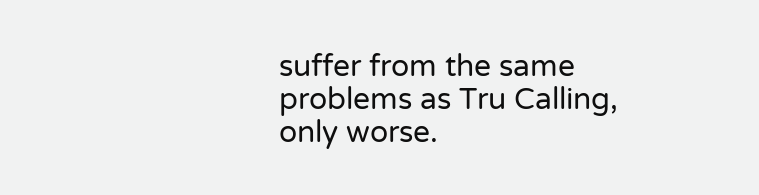suffer from the same problems as Tru Calling, only worse.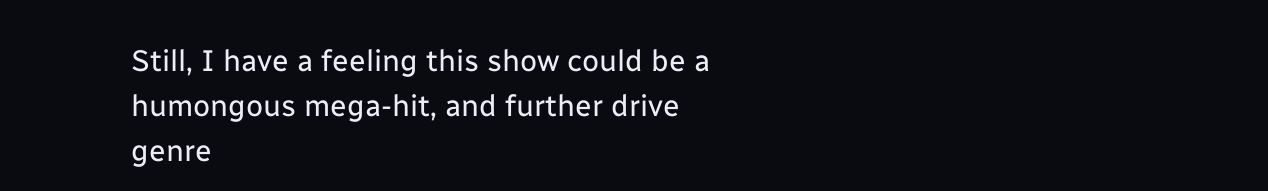Still, I have a feeling this show could be a humongous mega-hit, and further drive genre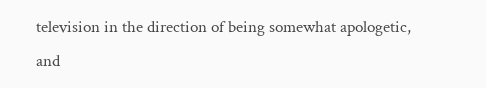television in the direction of being somewhat apologetic, and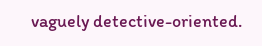vaguely detective-oriented.